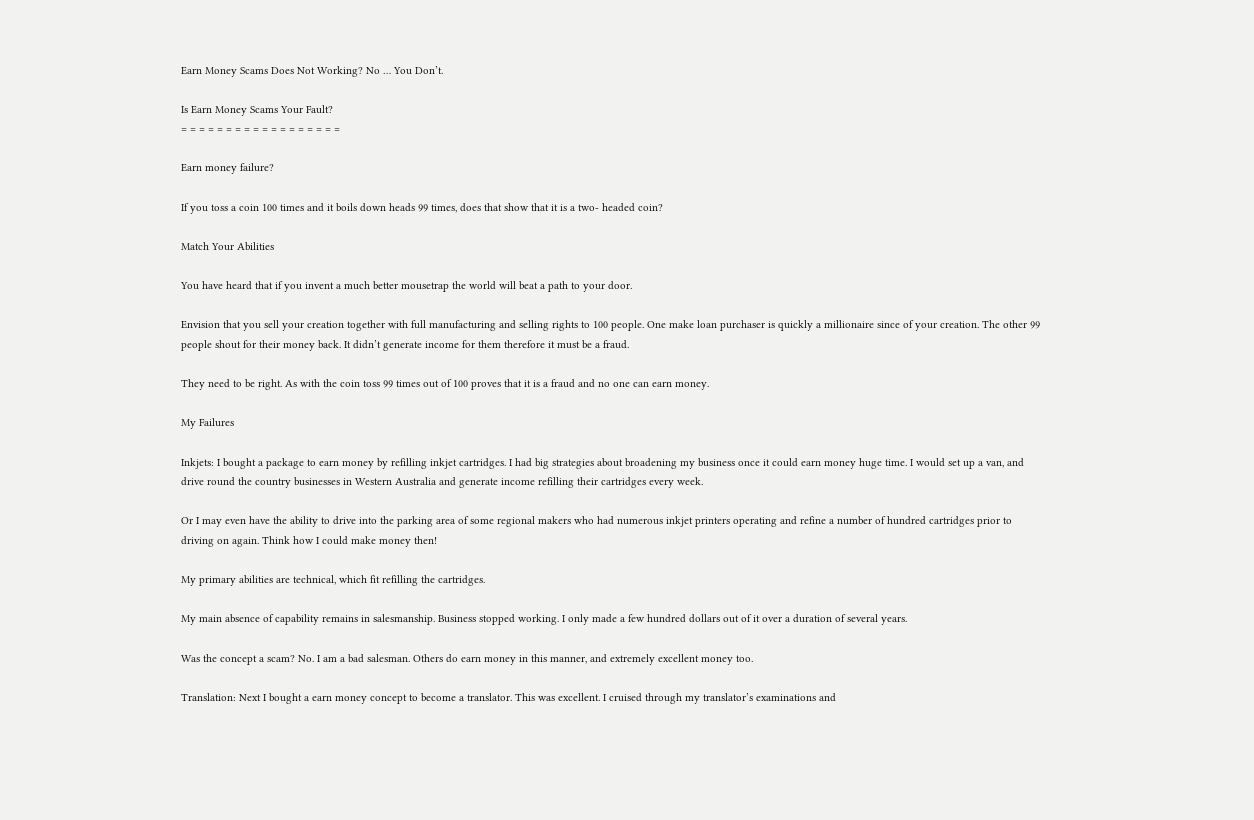Earn Money Scams Does Not Working? No … You Don’t.

Is Earn Money Scams Your Fault?
= = = = = = = = = = = = = = = = = =

Earn money failure?

If you toss a coin 100 times and it boils down heads 99 times, does that show that it is a two- headed coin?

Match Your Abilities

You have heard that if you invent a much better mousetrap the world will beat a path to your door.

Envision that you sell your creation together with full manufacturing and selling rights to 100 people. One make loan purchaser is quickly a millionaire since of your creation. The other 99 people shout for their money back. It didn’t generate income for them therefore it must be a fraud.

They need to be right. As with the coin toss 99 times out of 100 proves that it is a fraud and no one can earn money.

My Failures

Inkjets: I bought a package to earn money by refilling inkjet cartridges. I had big strategies about broadening my business once it could earn money huge time. I would set up a van, and drive round the country businesses in Western Australia and generate income refilling their cartridges every week.

Or I may even have the ability to drive into the parking area of some regional makers who had numerous inkjet printers operating and refine a number of hundred cartridges prior to driving on again. Think how I could make money then!

My primary abilities are technical, which fit refilling the cartridges.

My main absence of capability remains in salesmanship. Business stopped working. I only made a few hundred dollars out of it over a duration of several years.

Was the concept a scam? No. I am a bad salesman. Others do earn money in this manner, and extremely excellent money too.

Translation: Next I bought a earn money concept to become a translator. This was excellent. I cruised through my translator’s examinations and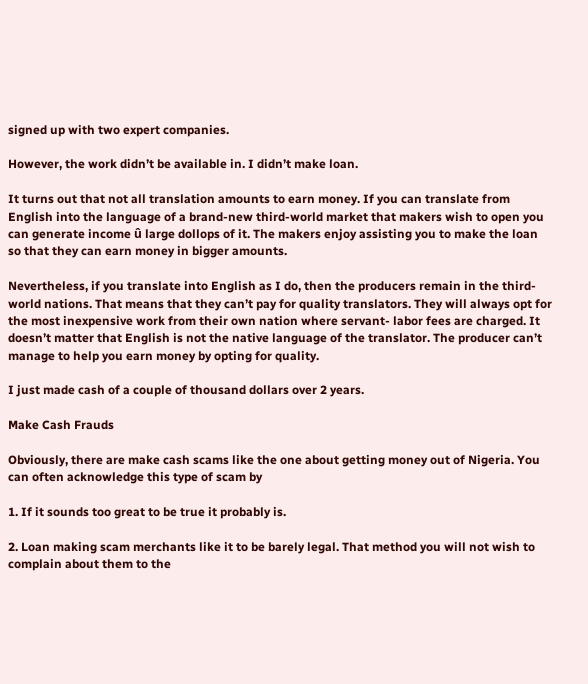signed up with two expert companies.

However, the work didn’t be available in. I didn’t make loan.

It turns out that not all translation amounts to earn money. If you can translate from English into the language of a brand-new third-world market that makers wish to open you can generate income û large dollops of it. The makers enjoy assisting you to make the loan so that they can earn money in bigger amounts.

Nevertheless, if you translate into English as I do, then the producers remain in the third-world nations. That means that they can’t pay for quality translators. They will always opt for the most inexpensive work from their own nation where servant- labor fees are charged. It doesn’t matter that English is not the native language of the translator. The producer can’t manage to help you earn money by opting for quality.

I just made cash of a couple of thousand dollars over 2 years.

Make Cash Frauds

Obviously, there are make cash scams like the one about getting money out of Nigeria. You can often acknowledge this type of scam by

1. If it sounds too great to be true it probably is.

2. Loan making scam merchants like it to be barely legal. That method you will not wish to complain about them to the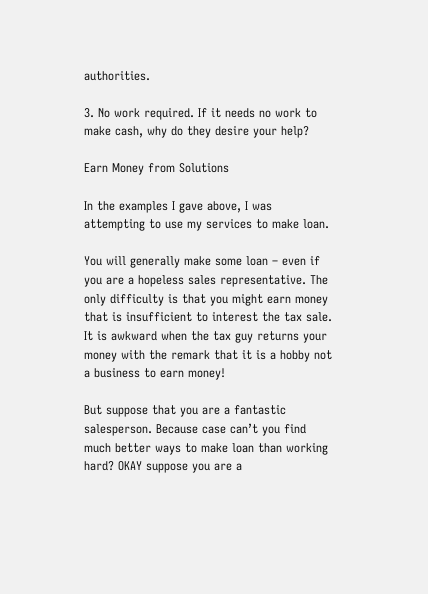authorities.

3. No work required. If it needs no work to make cash, why do they desire your help?

Earn Money from Solutions

In the examples I gave above, I was attempting to use my services to make loan.

You will generally make some loan – even if you are a hopeless sales representative. The only difficulty is that you might earn money that is insufficient to interest the tax sale. It is awkward when the tax guy returns your money with the remark that it is a hobby not a business to earn money!

But suppose that you are a fantastic salesperson. Because case can’t you find much better ways to make loan than working hard? OKAY suppose you are a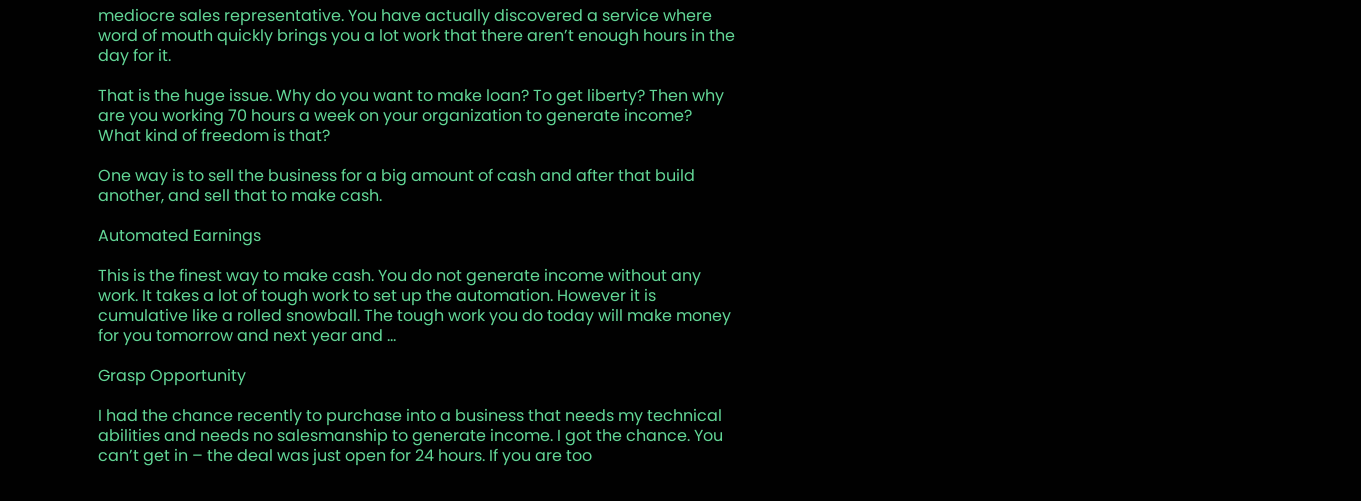mediocre sales representative. You have actually discovered a service where word of mouth quickly brings you a lot work that there aren’t enough hours in the day for it.

That is the huge issue. Why do you want to make loan? To get liberty? Then why are you working 70 hours a week on your organization to generate income? What kind of freedom is that?

One way is to sell the business for a big amount of cash and after that build another, and sell that to make cash.

Automated Earnings

This is the finest way to make cash. You do not generate income without any work. It takes a lot of tough work to set up the automation. However it is cumulative like a rolled snowball. The tough work you do today will make money for you tomorrow and next year and …

Grasp Opportunity

I had the chance recently to purchase into a business that needs my technical abilities and needs no salesmanship to generate income. I got the chance. You can’t get in – the deal was just open for 24 hours. If you are too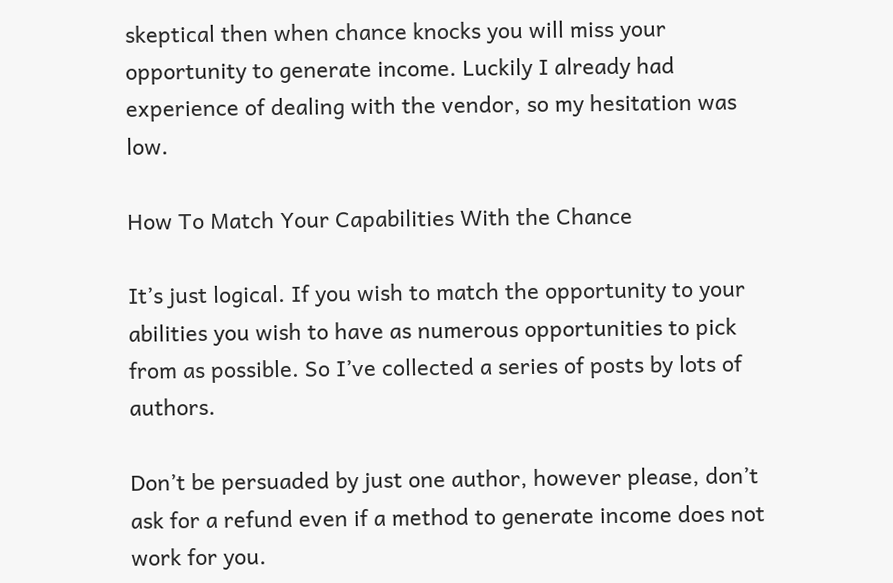skeptical then when chance knocks you will miss your opportunity to generate income. Luckily I already had experience of dealing with the vendor, so my hesitation was low.

How To Match Your Capabilities With the Chance

It’s just logical. If you wish to match the opportunity to your abilities you wish to have as numerous opportunities to pick from as possible. So I’ve collected a series of posts by lots of authors.

Don’t be persuaded by just one author, however please, don’t ask for a refund even if a method to generate income does not work for you.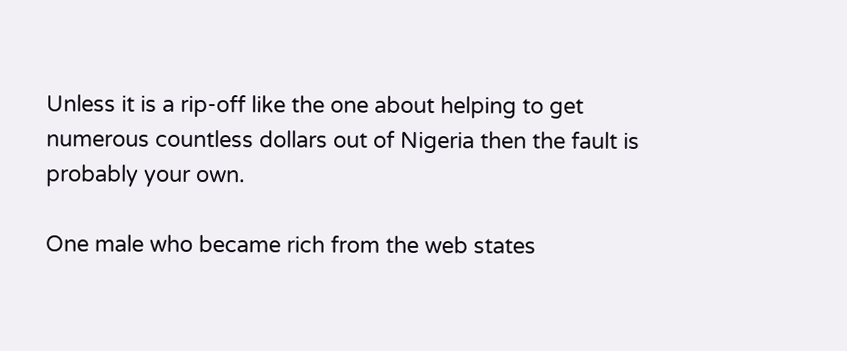Unless it is a rip-off like the one about helping to get numerous countless dollars out of Nigeria then the fault is probably your own.

One male who became rich from the web states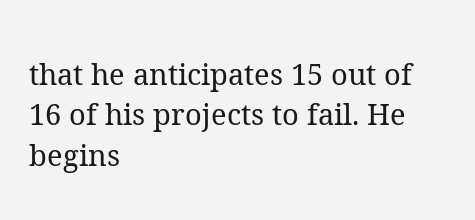that he anticipates 15 out of 16 of his projects to fail. He begins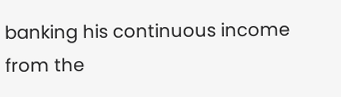banking his continuous income from the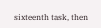sixteenth task, then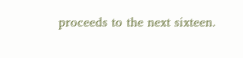proceeds to the next sixteen.